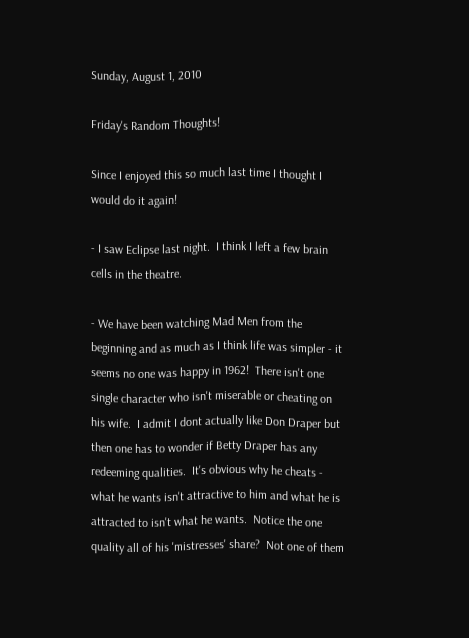Sunday, August 1, 2010

Friday's Random Thoughts!

Since I enjoyed this so much last time I thought I would do it again!

- I saw Eclipse last night.  I think I left a few brain cells in the theatre.

- We have been watching Mad Men from the beginning and as much as I think life was simpler - it seems no one was happy in 1962!  There isn't one single character who isn't miserable or cheating on his wife.  I admit I dont actually like Don Draper but then one has to wonder if Betty Draper has any redeeming qualities.  It's obvious why he cheats - what he wants isn't attractive to him and what he is attracted to isn't what he wants.  Notice the one quality all of his 'mistresses' share?  Not one of them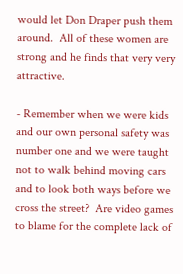would let Don Draper push them around.  All of these women are strong and he finds that very very attractive.

- Remember when we were kids and our own personal safety was number one and we were taught not to walk behind moving cars and to look both ways before we cross the street?  Are video games to blame for the complete lack of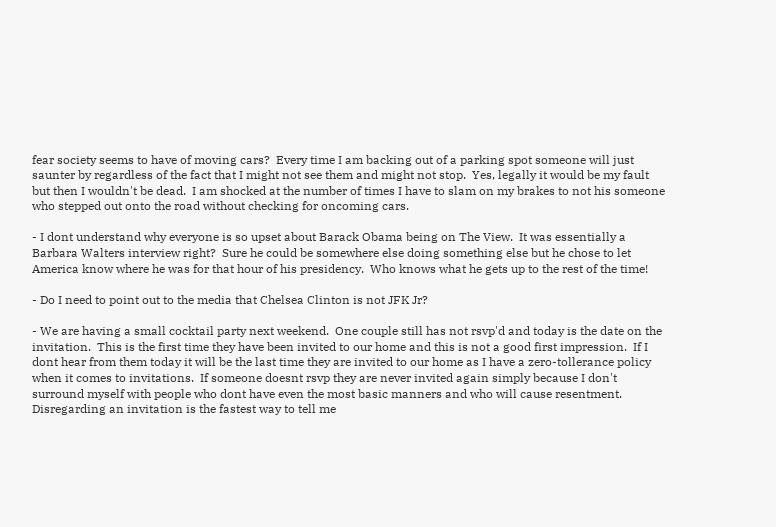fear society seems to have of moving cars?  Every time I am backing out of a parking spot someone will just saunter by regardless of the fact that I might not see them and might not stop.  Yes, legally it would be my fault but then I wouldn't be dead.  I am shocked at the number of times I have to slam on my brakes to not his someone who stepped out onto the road without checking for oncoming cars.

- I dont understand why everyone is so upset about Barack Obama being on The View.  It was essentially a Barbara Walters interview right?  Sure he could be somewhere else doing something else but he chose to let America know where he was for that hour of his presidency.  Who knows what he gets up to the rest of the time!

- Do I need to point out to the media that Chelsea Clinton is not JFK Jr?

- We are having a small cocktail party next weekend.  One couple still has not rsvp'd and today is the date on the invitation.  This is the first time they have been invited to our home and this is not a good first impression.  If I dont hear from them today it will be the last time they are invited to our home as I have a zero-tollerance policy when it comes to invitations.  If someone doesnt rsvp they are never invited again simply because I don't surround myself with people who dont have even the most basic manners and who will cause resentment.  Disregarding an invitation is the fastest way to tell me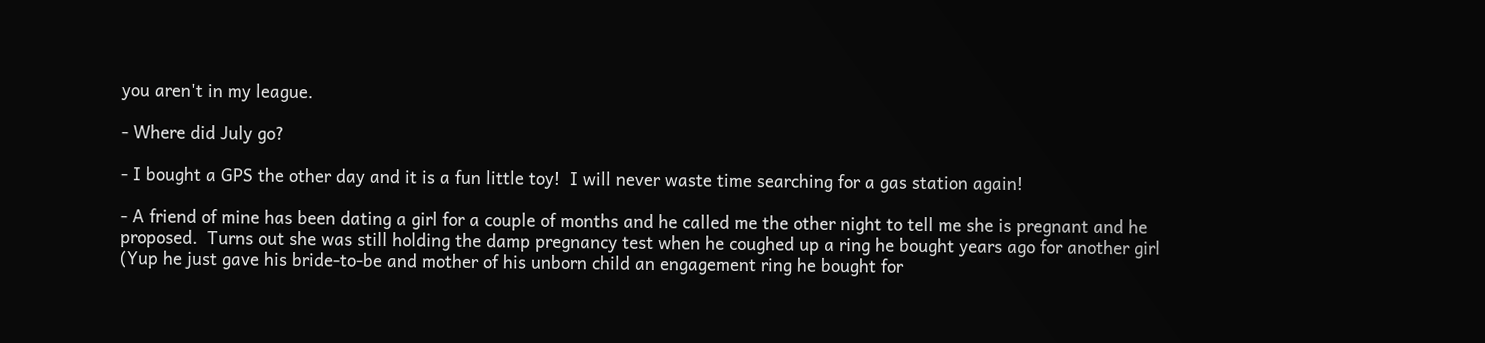you aren't in my league.

- Where did July go?

- I bought a GPS the other day and it is a fun little toy!  I will never waste time searching for a gas station again!

- A friend of mine has been dating a girl for a couple of months and he called me the other night to tell me she is pregnant and he proposed.  Turns out she was still holding the damp pregnancy test when he coughed up a ring he bought years ago for another girl (Yup he just gave his bride-to-be and mother of his unborn child an engagement ring he bought for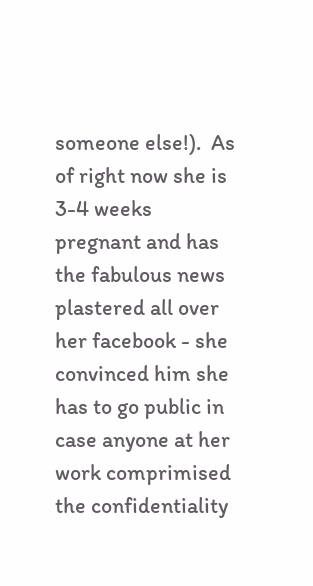someone else!).  As of right now she is 3-4 weeks pregnant and has the fabulous news plastered all over her facebook - she convinced him she has to go public in case anyone at her work comprimised the confidentiality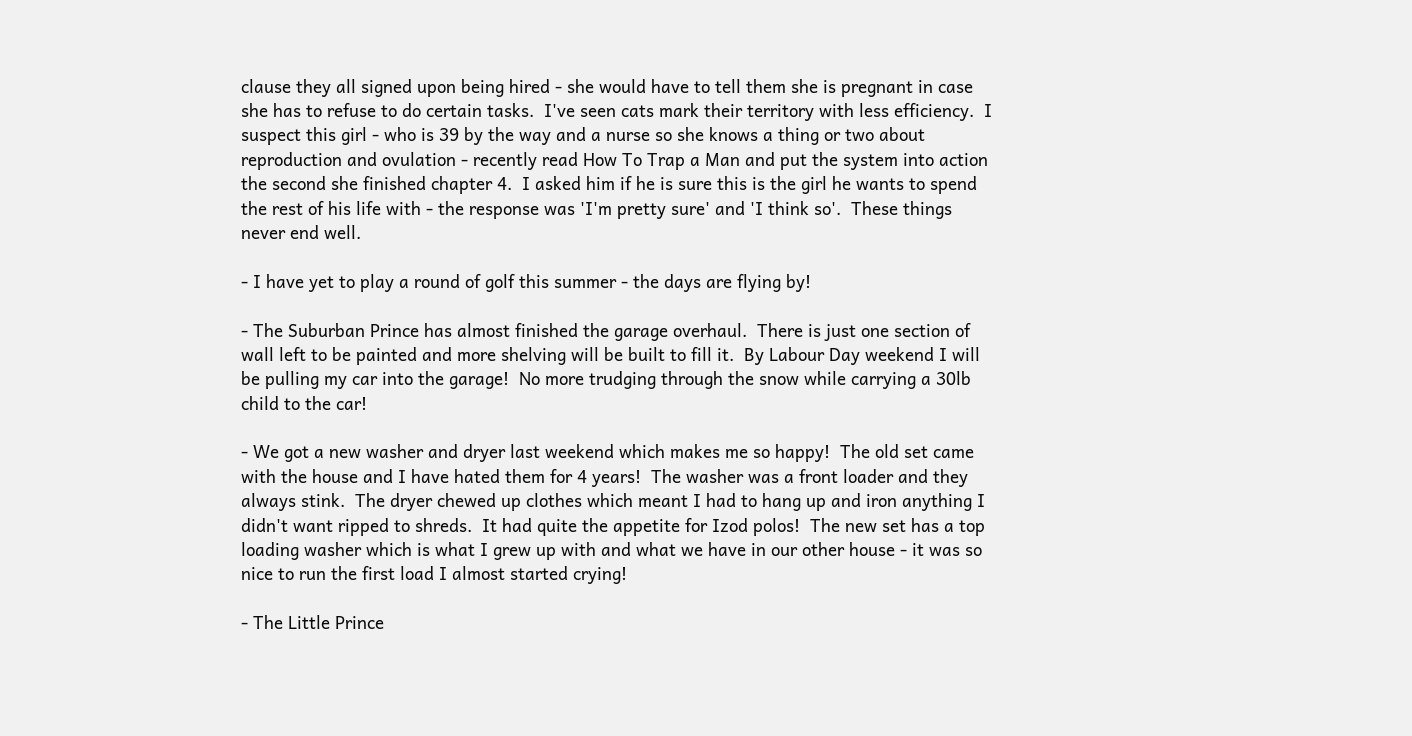clause they all signed upon being hired - she would have to tell them she is pregnant in case she has to refuse to do certain tasks.  I've seen cats mark their territory with less efficiency.  I suspect this girl - who is 39 by the way and a nurse so she knows a thing or two about reproduction and ovulation - recently read How To Trap a Man and put the system into action the second she finished chapter 4.  I asked him if he is sure this is the girl he wants to spend the rest of his life with - the response was 'I'm pretty sure' and 'I think so'.  These things never end well.

- I have yet to play a round of golf this summer - the days are flying by!

- The Suburban Prince has almost finished the garage overhaul.  There is just one section of wall left to be painted and more shelving will be built to fill it.  By Labour Day weekend I will be pulling my car into the garage!  No more trudging through the snow while carrying a 30lb child to the car!

- We got a new washer and dryer last weekend which makes me so happy!  The old set came with the house and I have hated them for 4 years!  The washer was a front loader and they always stink.  The dryer chewed up clothes which meant I had to hang up and iron anything I didn't want ripped to shreds.  It had quite the appetite for Izod polos!  The new set has a top loading washer which is what I grew up with and what we have in our other house - it was so nice to run the first load I almost started crying!

- The Little Prince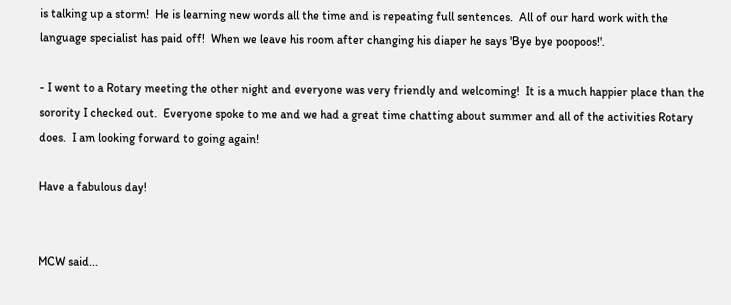is talking up a storm!  He is learning new words all the time and is repeating full sentences.  All of our hard work with the language specialist has paid off!  When we leave his room after changing his diaper he says 'Bye bye poopoos!'.

- I went to a Rotary meeting the other night and everyone was very friendly and welcoming!  It is a much happier place than the sorority I checked out.  Everyone spoke to me and we had a great time chatting about summer and all of the activities Rotary does.  I am looking forward to going again!

Have a fabulous day!


MCW said...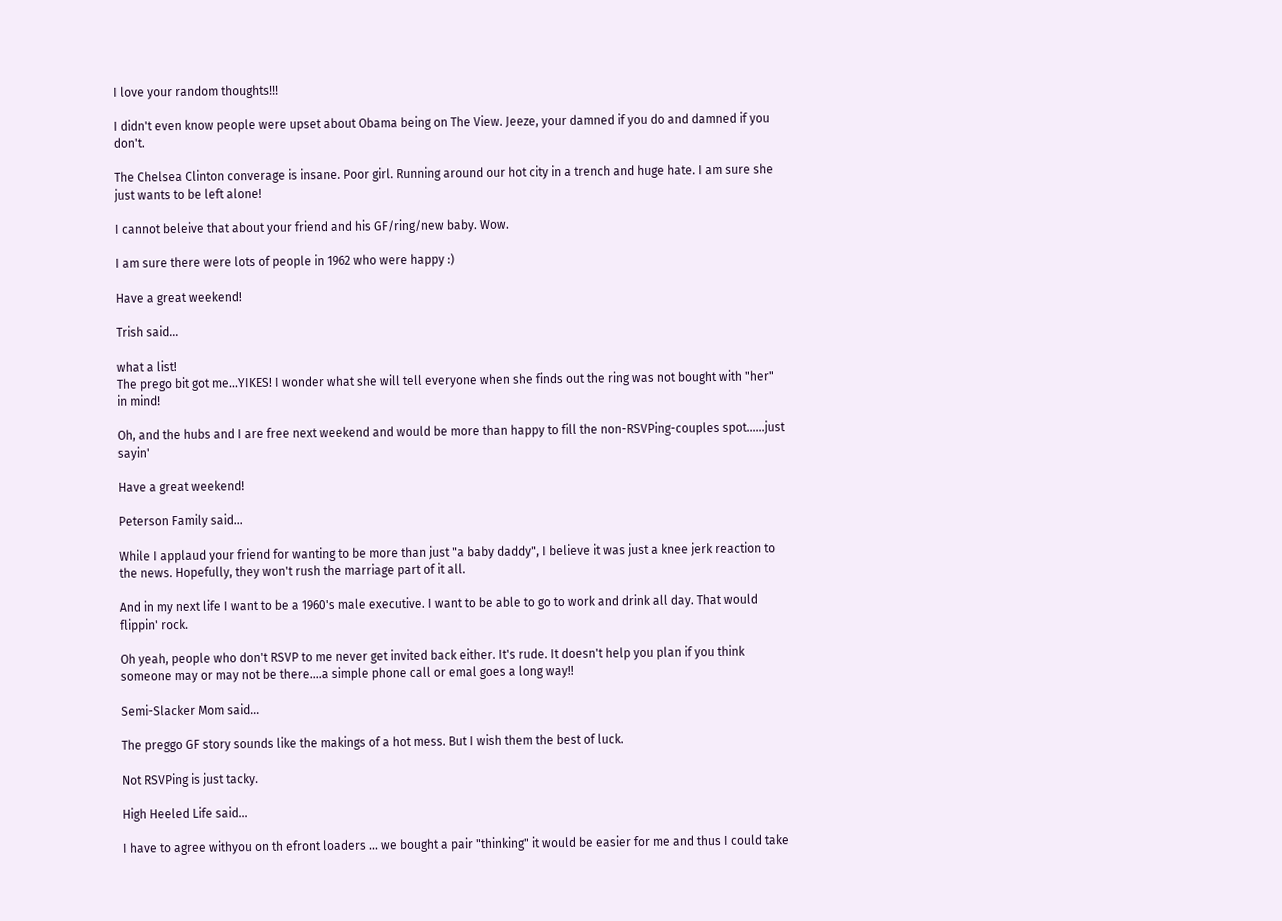I love your random thoughts!!!

I didn't even know people were upset about Obama being on The View. Jeeze, your damned if you do and damned if you don't.

The Chelsea Clinton converage is insane. Poor girl. Running around our hot city in a trench and huge hate. I am sure she just wants to be left alone!

I cannot beleive that about your friend and his GF/ring/new baby. Wow.

I am sure there were lots of people in 1962 who were happy :)

Have a great weekend!

Trish said...

what a list!
The prego bit got me...YIKES! I wonder what she will tell everyone when she finds out the ring was not bought with "her" in mind!

Oh, and the hubs and I are free next weekend and would be more than happy to fill the non-RSVPing-couples spot......just sayin'

Have a great weekend!

Peterson Family said...

While I applaud your friend for wanting to be more than just "a baby daddy", I believe it was just a knee jerk reaction to the news. Hopefully, they won't rush the marriage part of it all.

And in my next life I want to be a 1960's male executive. I want to be able to go to work and drink all day. That would flippin' rock.

Oh yeah, people who don't RSVP to me never get invited back either. It's rude. It doesn't help you plan if you think someone may or may not be there....a simple phone call or emal goes a long way!!

Semi-Slacker Mom said...

The preggo GF story sounds like the makings of a hot mess. But I wish them the best of luck.

Not RSVPing is just tacky.

High Heeled Life said...

I have to agree withyou on th efront loaders ... we bought a pair "thinking" it would be easier for me and thus I could take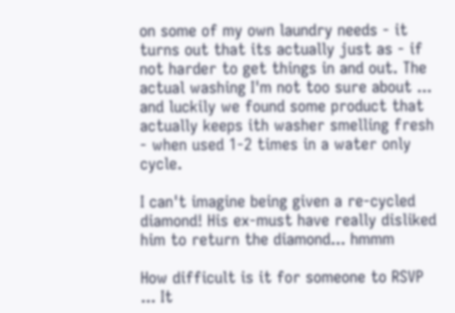on some of my own laundry needs - it turns out that its actually just as - if not harder to get things in and out. The actual washing I'm not too sure about ... and luckily we found some product that actually keeps ith washer smelling fresh - when used 1-2 times in a water only cycle.

I can't imagine being given a re-cycled diamond! His ex-must have really disliked him to return the diamond... hmmm

How difficult is it for someone to RSVP ... It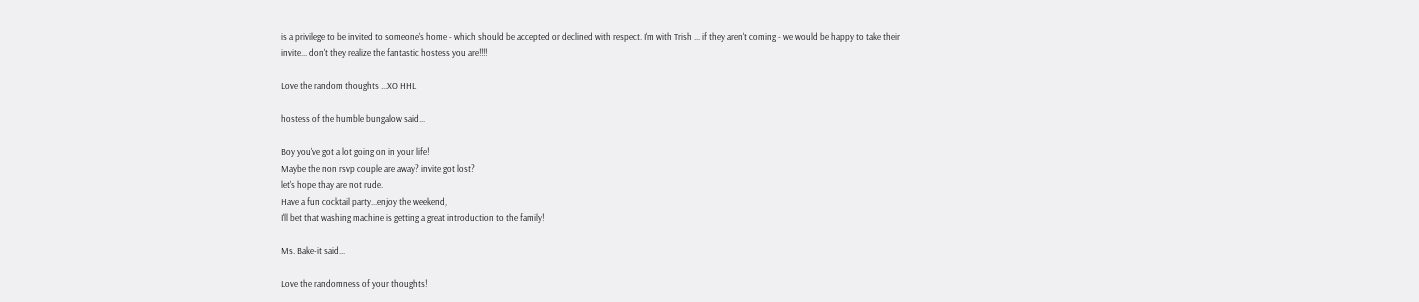is a privilege to be invited to someone's home - which should be accepted or declined with respect. I'm with Trish ... if they aren't coming - we would be happy to take their invite... don't they realize the fantastic hostess you are!!!!

Love the random thoughts ...XO HHL

hostess of the humble bungalow said...

Boy you've got a lot going on in your life!
Maybe the non rsvp couple are away? invite got lost?
let's hope thay are not rude.
Have a fun cocktail party...enjoy the weekend,
I'll bet that washing machine is getting a great introduction to the family!

Ms. Bake-it said...

Love the randomness of your thoughts!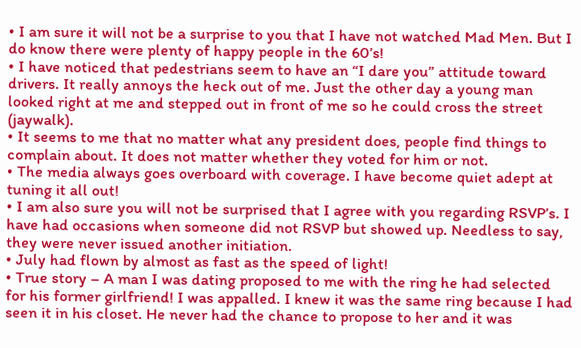• I am sure it will not be a surprise to you that I have not watched Mad Men. But I do know there were plenty of happy people in the 60’s!
• I have noticed that pedestrians seem to have an “I dare you” attitude toward drivers. It really annoys the heck out of me. Just the other day a young man looked right at me and stepped out in front of me so he could cross the street (jaywalk).
• It seems to me that no matter what any president does, people find things to complain about. It does not matter whether they voted for him or not.
• The media always goes overboard with coverage. I have become quiet adept at tuning it all out!
• I am also sure you will not be surprised that I agree with you regarding RSVP’s. I have had occasions when someone did not RSVP but showed up. Needless to say, they were never issued another initiation.
• July had flown by almost as fast as the speed of light!
• True story – A man I was dating proposed to me with the ring he had selected for his former girlfriend! I was appalled. I knew it was the same ring because I had seen it in his closet. He never had the chance to propose to her and it was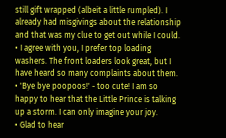still gift wrapped (albeit a little rumpled). I already had misgivings about the relationship and that was my clue to get out while I could.
• I agree with you, I prefer top loading washers. The front loaders look great, but I have heard so many complaints about them.
• 'Bye bye poopoos!' - too cute! I am so happy to hear that the Little Prince is talking up a storm. I can only imagine your joy.
• Glad to hear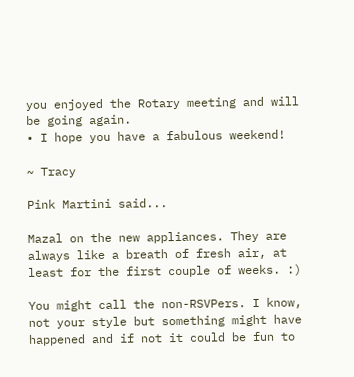you enjoyed the Rotary meeting and will be going again.
• I hope you have a fabulous weekend!

~ Tracy

Pink Martini said...

Mazal on the new appliances. They are always like a breath of fresh air, at least for the first couple of weeks. :)

You might call the non-RSVPers. I know, not your style but something might have happened and if not it could be fun to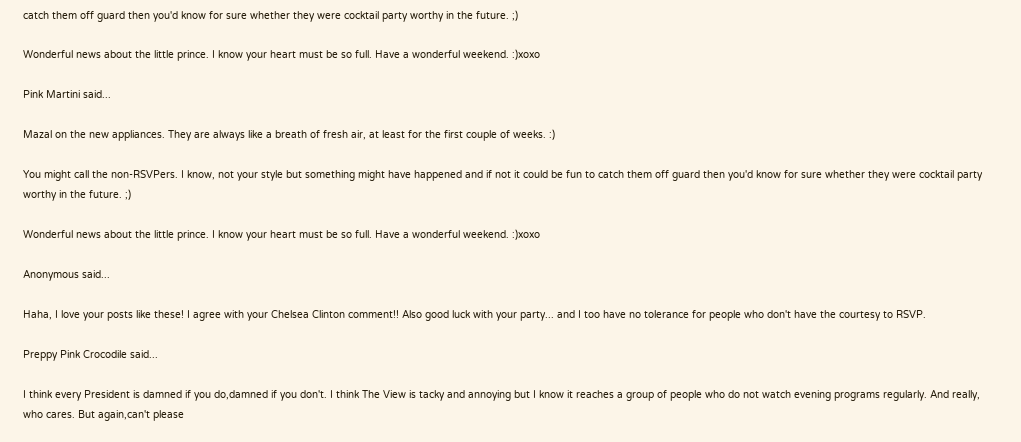catch them off guard then you'd know for sure whether they were cocktail party worthy in the future. ;)

Wonderful news about the little prince. I know your heart must be so full. Have a wonderful weekend. :)xoxo

Pink Martini said...

Mazal on the new appliances. They are always like a breath of fresh air, at least for the first couple of weeks. :)

You might call the non-RSVPers. I know, not your style but something might have happened and if not it could be fun to catch them off guard then you'd know for sure whether they were cocktail party worthy in the future. ;)

Wonderful news about the little prince. I know your heart must be so full. Have a wonderful weekend. :)xoxo

Anonymous said...

Haha, I love your posts like these! I agree with your Chelsea Clinton comment!! Also good luck with your party... and I too have no tolerance for people who don't have the courtesy to RSVP.

Preppy Pink Crocodile said...

I think every President is damned if you do,damned if you don't. I think The View is tacky and annoying but I know it reaches a group of people who do not watch evening programs regularly. And really, who cares. But again,can't please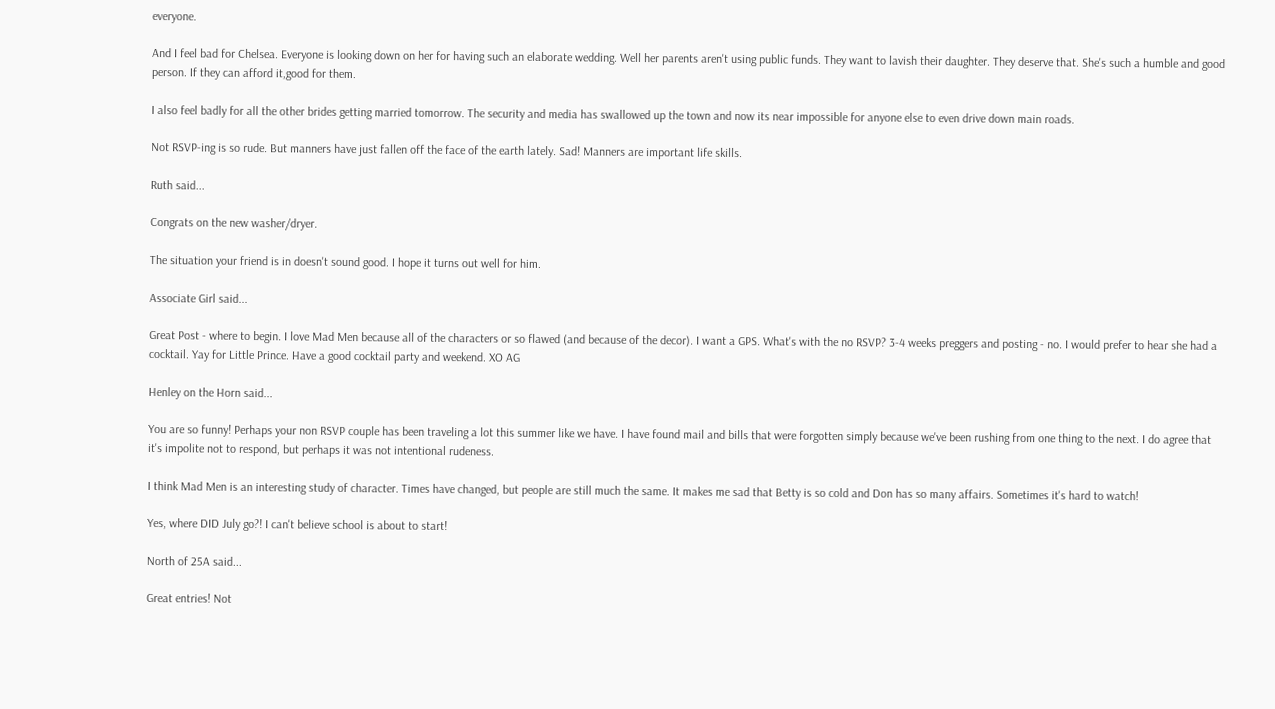everyone.

And I feel bad for Chelsea. Everyone is looking down on her for having such an elaborate wedding. Well her parents aren't using public funds. They want to lavish their daughter. They deserve that. She's such a humble and good person. If they can afford it,good for them.

I also feel badly for all the other brides getting married tomorrow. The security and media has swallowed up the town and now its near impossible for anyone else to even drive down main roads.

Not RSVP-ing is so rude. But manners have just fallen off the face of the earth lately. Sad! Manners are important life skills.

Ruth said...

Congrats on the new washer/dryer.

The situation your friend is in doesn't sound good. I hope it turns out well for him.

Associate Girl said...

Great Post - where to begin. I love Mad Men because all of the characters or so flawed (and because of the decor). I want a GPS. What's with the no RSVP? 3-4 weeks preggers and posting - no. I would prefer to hear she had a cocktail. Yay for Little Prince. Have a good cocktail party and weekend. XO AG

Henley on the Horn said...

You are so funny! Perhaps your non RSVP couple has been traveling a lot this summer like we have. I have found mail and bills that were forgotten simply because we've been rushing from one thing to the next. I do agree that it's impolite not to respond, but perhaps it was not intentional rudeness.

I think Mad Men is an interesting study of character. Times have changed, but people are still much the same. It makes me sad that Betty is so cold and Don has so many affairs. Sometimes it's hard to watch!

Yes, where DID July go?! I can't believe school is about to start!

North of 25A said...

Great entries! Not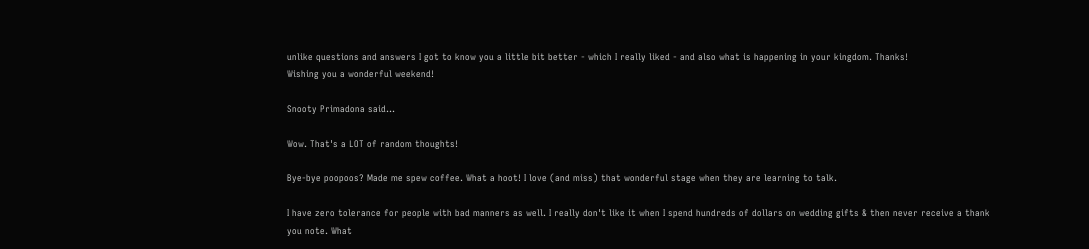unlike questions and answers I got to know you a little bit better - which I really liked - and also what is happening in your kingdom. Thanks!
Wishing you a wonderful weekend!

Snooty Primadona said...

Wow. That's a LOT of random thoughts!

Bye-bye poopoos? Made me spew coffee. What a hoot! I love (and miss) that wonderful stage when they are learning to talk.

I have zero tolerance for people with bad manners as well. I really don't like it when I spend hundreds of dollars on wedding gifts & then never receive a thank you note. What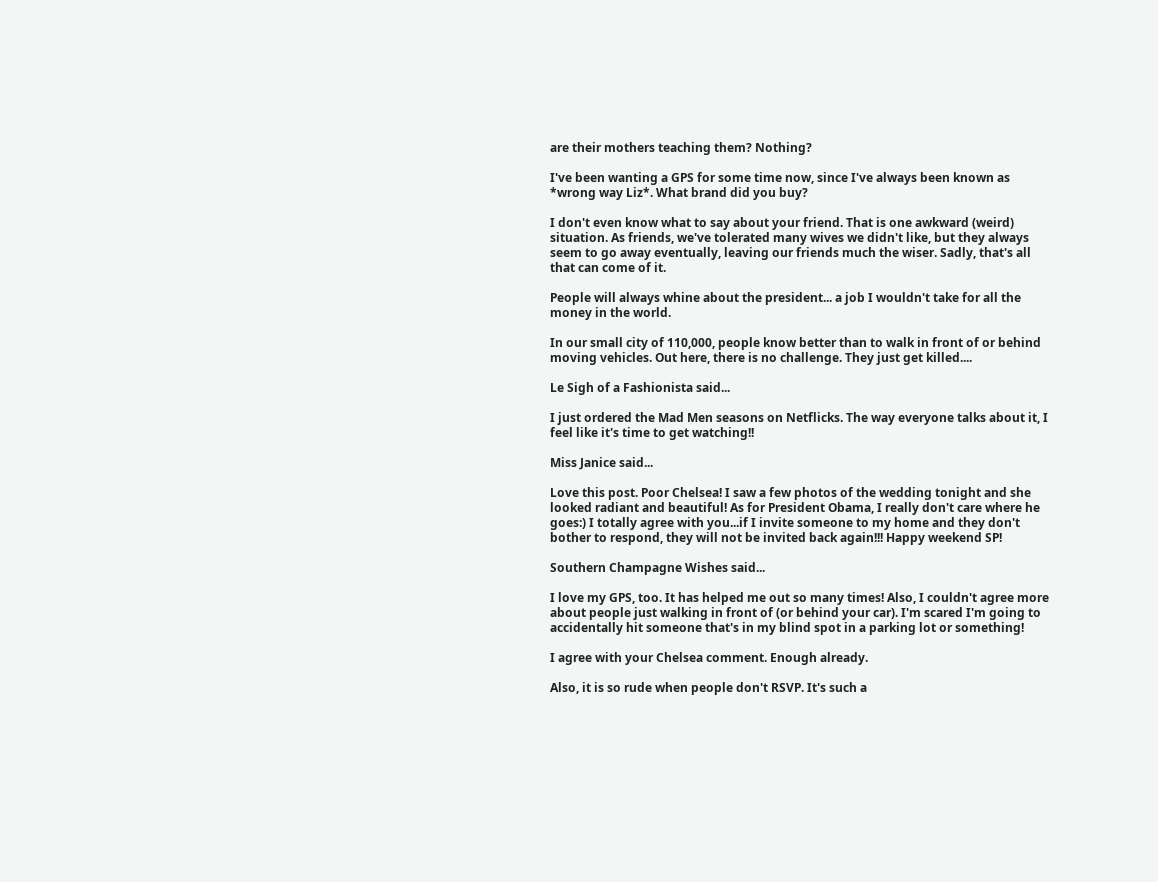are their mothers teaching them? Nothing?

I've been wanting a GPS for some time now, since I've always been known as *wrong way Liz*. What brand did you buy?

I don't even know what to say about your friend. That is one awkward (weird) situation. As friends, we've tolerated many wives we didn't like, but they always seem to go away eventually, leaving our friends much the wiser. Sadly, that's all that can come of it.

People will always whine about the president... a job I wouldn't take for all the money in the world.

In our small city of 110,000, people know better than to walk in front of or behind moving vehicles. Out here, there is no challenge. They just get killed....

Le Sigh of a Fashionista said...

I just ordered the Mad Men seasons on Netflicks. The way everyone talks about it, I feel like it's time to get watching!!

Miss Janice said...

Love this post. Poor Chelsea! I saw a few photos of the wedding tonight and she looked radiant and beautiful! As for President Obama, I really don't care where he goes:) I totally agree with you...if I invite someone to my home and they don't bother to respond, they will not be invited back again!!! Happy weekend SP!

Southern Champagne Wishes said...

I love my GPS, too. It has helped me out so many times! Also, I couldn't agree more about people just walking in front of (or behind your car). I'm scared I'm going to accidentally hit someone that's in my blind spot in a parking lot or something!

I agree with your Chelsea comment. Enough already.

Also, it is so rude when people don't RSVP. It's such a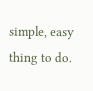simple, easy thing to do.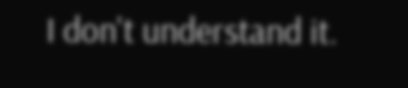I don't understand it.